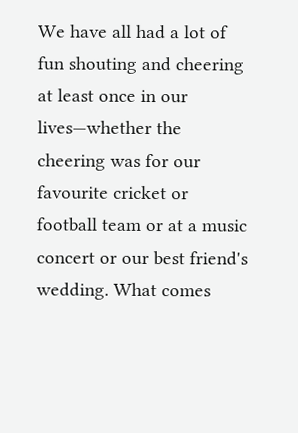We have all had a lot of fun shouting and cheering at least once in our lives—whether the cheering was for our favourite cricket or football team or at a music concert or our best friend's wedding. What comes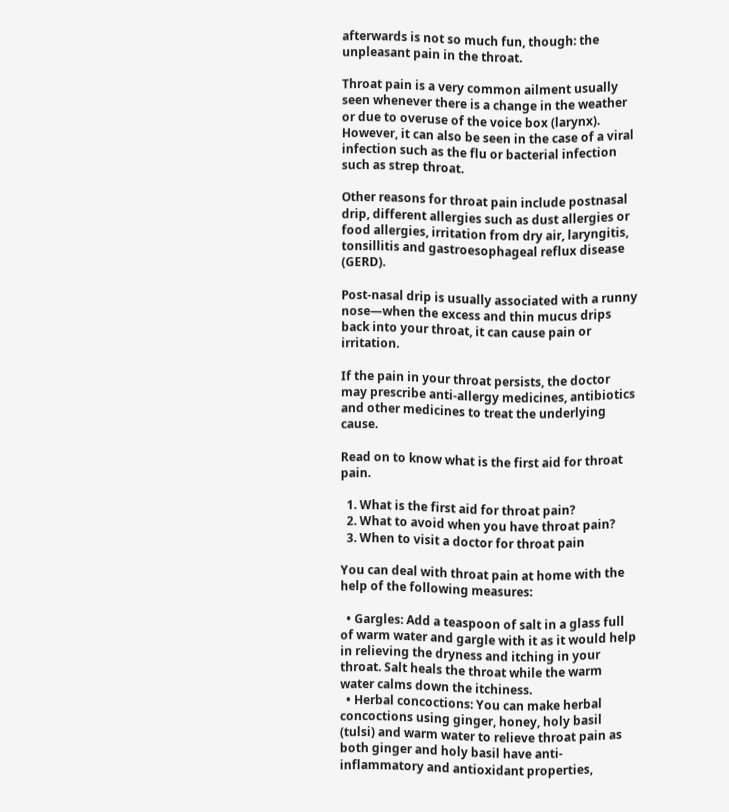afterwards is not so much fun, though: the unpleasant pain in the throat.

Throat pain is a very common ailment usually seen whenever there is a change in the weather or due to overuse of the voice box (larynx). However, it can also be seen in the case of a viral infection such as the flu or bacterial infection such as strep throat.

Other reasons for throat pain include postnasal drip, different allergies such as dust allergies or food allergies, irritation from dry air, laryngitis, tonsillitis and gastroesophageal reflux disease (GERD).

Post-nasal drip is usually associated with a runny nose—when the excess and thin mucus drips back into your throat, it can cause pain or irritation.

If the pain in your throat persists, the doctor may prescribe anti-allergy medicines, antibiotics and other medicines to treat the underlying cause.

Read on to know what is the first aid for throat pain.

  1. What is the first aid for throat pain?
  2. What to avoid when you have throat pain?
  3. When to visit a doctor for throat pain

You can deal with throat pain at home with the help of the following measures:

  • Gargles: Add a teaspoon of salt in a glass full of warm water and gargle with it as it would help in relieving the dryness and itching in your throat. Salt heals the throat while the warm water calms down the itchiness.
  • Herbal concoctions: You can make herbal concoctions using ginger, honey, holy basil (tulsi) and warm water to relieve throat pain as both ginger and holy basil have anti-inflammatory and antioxidant properties,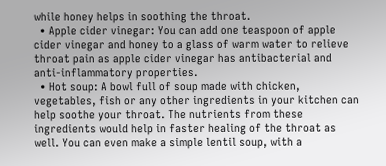while honey helps in soothing the throat.
  • Apple cider vinegar: You can add one teaspoon of apple cider vinegar and honey to a glass of warm water to relieve throat pain as apple cider vinegar has antibacterial and anti-inflammatory properties.
  • Hot soup: A bowl full of soup made with chicken, vegetables, fish or any other ingredients in your kitchen can help soothe your throat. The nutrients from these ingredients would help in faster healing of the throat as well. You can even make a simple lentil soup, with a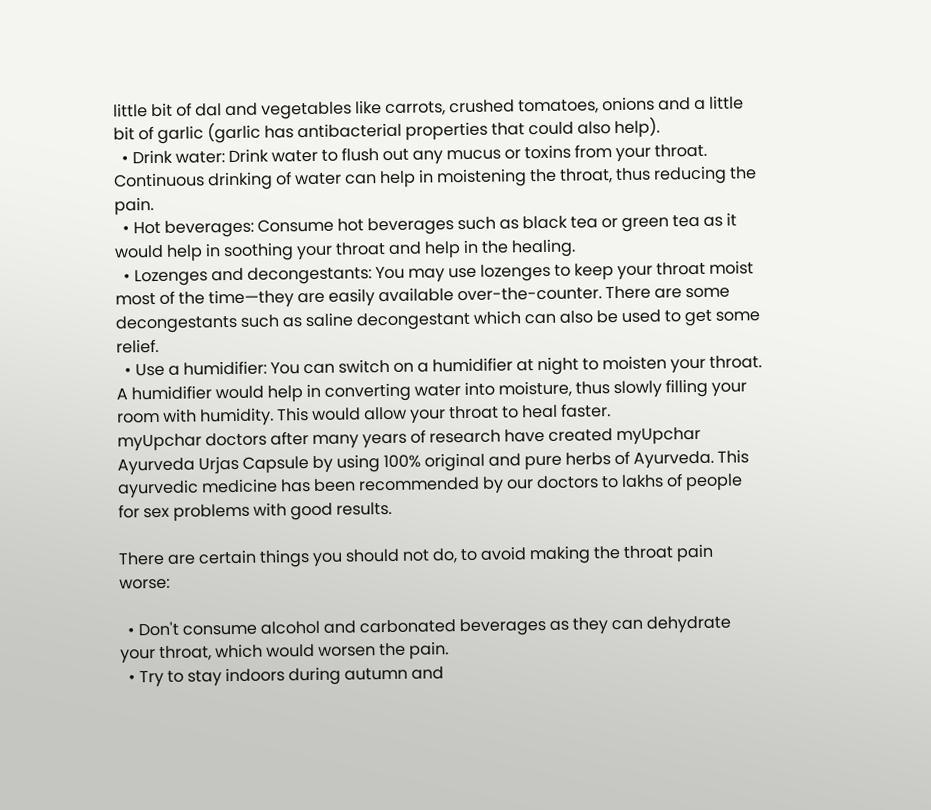little bit of dal and vegetables like carrots, crushed tomatoes, onions and a little bit of garlic (garlic has antibacterial properties that could also help).
  • Drink water: Drink water to flush out any mucus or toxins from your throat. Continuous drinking of water can help in moistening the throat, thus reducing the pain.
  • Hot beverages: Consume hot beverages such as black tea or green tea as it would help in soothing your throat and help in the healing.
  • Lozenges and decongestants: You may use lozenges to keep your throat moist most of the time—they are easily available over-the-counter. There are some decongestants such as saline decongestant which can also be used to get some relief.
  • Use a humidifier: You can switch on a humidifier at night to moisten your throat. A humidifier would help in converting water into moisture, thus slowly filling your room with humidity. This would allow your throat to heal faster.
myUpchar doctors after many years of research have created myUpchar Ayurveda Urjas Capsule by using 100% original and pure herbs of Ayurveda. This ayurvedic medicine has been recommended by our doctors to lakhs of people for sex problems with good results.

There are certain things you should not do, to avoid making the throat pain worse:

  • Don't consume alcohol and carbonated beverages as they can dehydrate your throat, which would worsen the pain.
  • Try to stay indoors during autumn and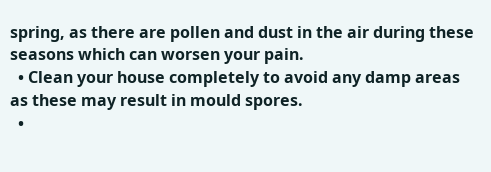spring, as there are pollen and dust in the air during these seasons which can worsen your pain.
  • Clean your house completely to avoid any damp areas as these may result in mould spores.
  •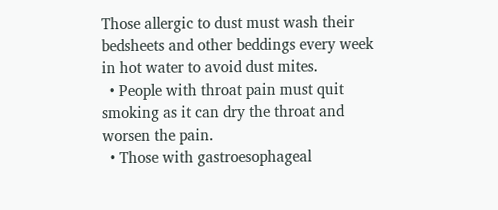Those allergic to dust must wash their bedsheets and other beddings every week in hot water to avoid dust mites.
  • People with throat pain must quit smoking as it can dry the throat and worsen the pain.
  • Those with gastroesophageal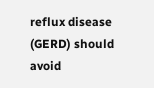reflux disease (GERD) should avoid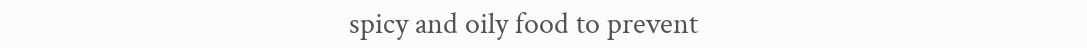spicy and oily food to prevent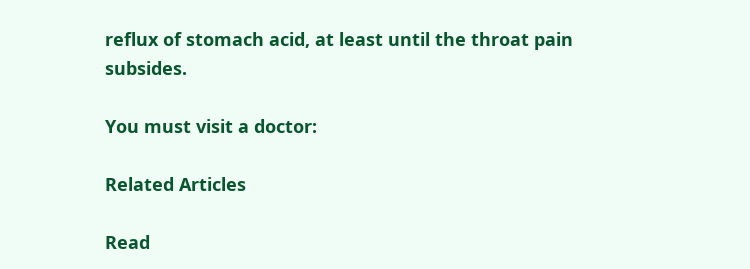reflux of stomach acid, at least until the throat pain subsides.

You must visit a doctor:

Related Articles

Read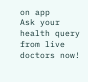on app
Ask your health query from live doctors now!